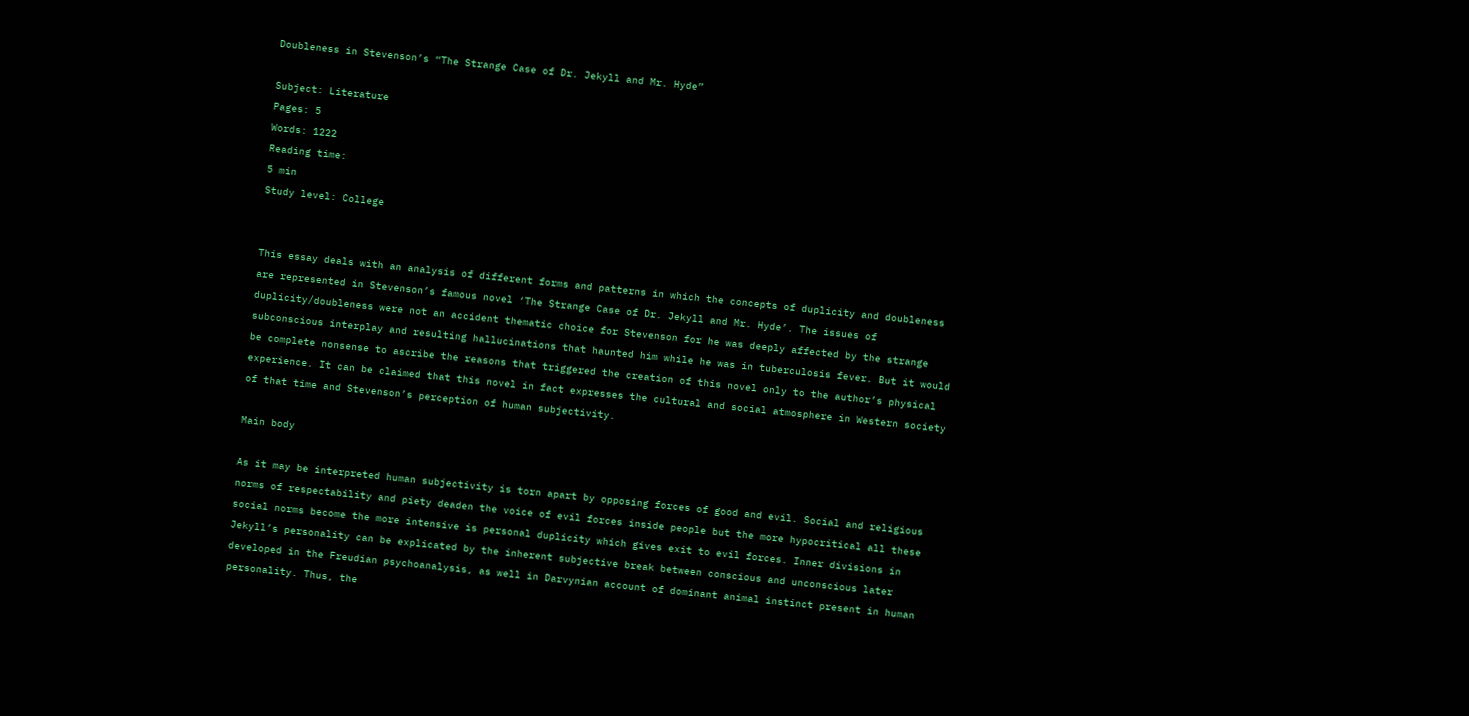Doubleness in Stevenson’s “The Strange Case of Dr. Jekyll and Mr. Hyde”

Subject: Literature
Pages: 5
Words: 1222
Reading time:
5 min
Study level: College


This essay deals with an analysis of different forms and patterns in which the concepts of duplicity and doubleness are represented in Stevenson’s famous novel ‘The Strange Case of Dr. Jekyll and Mr. Hyde’. The issues of duplicity/doubleness were not an accident thematic choice for Stevenson for he was deeply affected by the strange subconscious interplay and resulting hallucinations that haunted him while he was in tuberculosis fever. But it would be complete nonsense to ascribe the reasons that triggered the creation of this novel only to the author’s physical experience. It can be claimed that this novel in fact expresses the cultural and social atmosphere in Western society of that time and Stevenson’s perception of human subjectivity.

Main body

As it may be interpreted human subjectivity is torn apart by opposing forces of good and evil. Social and religious norms of respectability and piety deaden the voice of evil forces inside people but the more hypocritical all these social norms become the more intensive is personal duplicity which gives exit to evil forces. Inner divisions in Jekyll’s personality can be explicated by the inherent subjective break between conscious and unconscious later developed in the Freudian psychoanalysis, as well in Darvynian account of dominant animal instinct present in human personality. Thus, the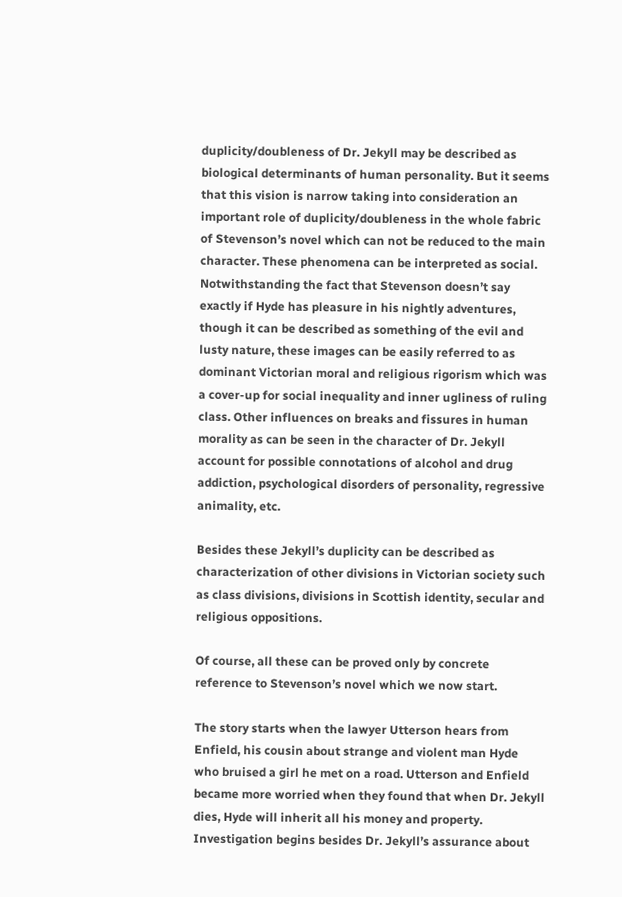duplicity/doubleness of Dr. Jekyll may be described as biological determinants of human personality. But it seems that this vision is narrow taking into consideration an important role of duplicity/doubleness in the whole fabric of Stevenson’s novel which can not be reduced to the main character. These phenomena can be interpreted as social. Notwithstanding the fact that Stevenson doesn’t say exactly if Hyde has pleasure in his nightly adventures, though it can be described as something of the evil and lusty nature, these images can be easily referred to as dominant Victorian moral and religious rigorism which was a cover-up for social inequality and inner ugliness of ruling class. Other influences on breaks and fissures in human morality as can be seen in the character of Dr. Jekyll account for possible connotations of alcohol and drug addiction, psychological disorders of personality, regressive animality, etc.

Besides these Jekyll’s duplicity can be described as characterization of other divisions in Victorian society such as class divisions, divisions in Scottish identity, secular and religious oppositions.

Of course, all these can be proved only by concrete reference to Stevenson’s novel which we now start.

The story starts when the lawyer Utterson hears from Enfield, his cousin about strange and violent man Hyde who bruised a girl he met on a road. Utterson and Enfield became more worried when they found that when Dr. Jekyll dies, Hyde will inherit all his money and property. Investigation begins besides Dr. Jekyll’s assurance about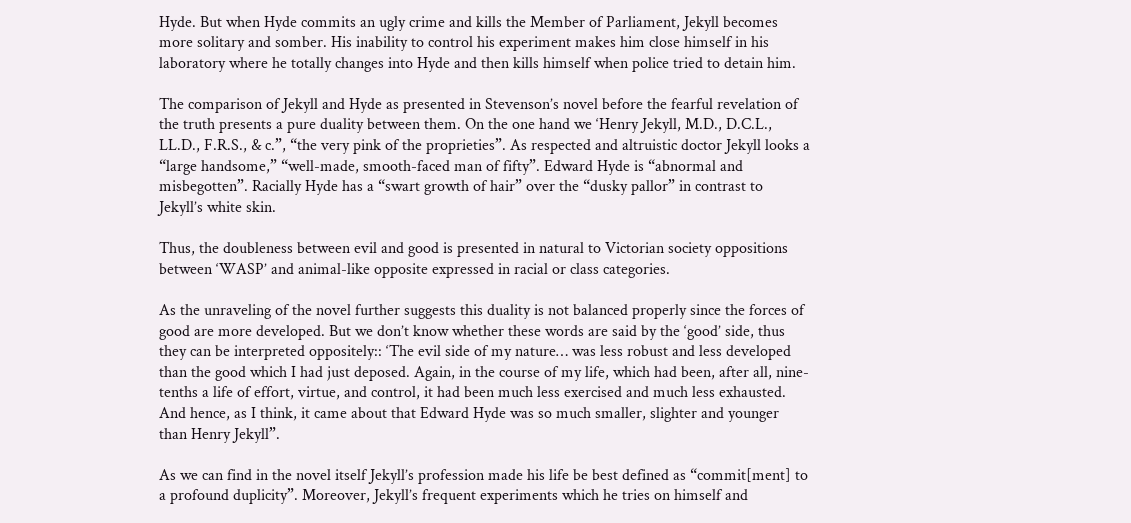Hyde. But when Hyde commits an ugly crime and kills the Member of Parliament, Jekyll becomes more solitary and somber. His inability to control his experiment makes him close himself in his laboratory where he totally changes into Hyde and then kills himself when police tried to detain him.

The comparison of Jekyll and Hyde as presented in Stevenson’s novel before the fearful revelation of the truth presents a pure duality between them. On the one hand we ‘Henry Jekyll, M.D., D.C.L., LL.D., F.R.S., & c.”, “the very pink of the proprieties”. As respected and altruistic doctor Jekyll looks a “large handsome,” “well-made, smooth-faced man of fifty”. Edward Hyde is “abnormal and misbegotten”. Racially Hyde has a “swart growth of hair” over the “dusky pallor” in contrast to Jekyll’s white skin.

Thus, the doubleness between evil and good is presented in natural to Victorian society oppositions between ‘WASP’ and animal-like opposite expressed in racial or class categories.

As the unraveling of the novel further suggests this duality is not balanced properly since the forces of good are more developed. But we don’t know whether these words are said by the ‘good’ side, thus they can be interpreted oppositely:: ‘The evil side of my nature… was less robust and less developed than the good which I had just deposed. Again, in the course of my life, which had been, after all, nine-tenths a life of effort, virtue, and control, it had been much less exercised and much less exhausted. And hence, as I think, it came about that Edward Hyde was so much smaller, slighter and younger than Henry Jekyll”.

As we can find in the novel itself Jekyll’s profession made his life be best defined as “commit[ment] to a profound duplicity”. Moreover, Jekyll’s frequent experiments which he tries on himself and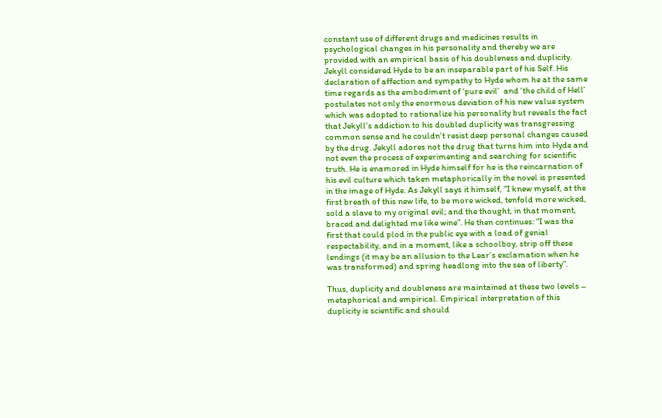constant use of different drugs and medicines results in psychological changes in his personality and thereby we are provided with an empirical basis of his doubleness and duplicity. Jekyll considered Hyde to be an inseparable part of his Self. His declaration of affection and sympathy to Hyde whom he at the same time regards as the embodiment of ‘pure evil’  and ‘the child of Hell’ postulates not only the enormous deviation of his new value system which was adopted to rationalize his personality but reveals the fact that Jekyll’s addiction to his doubled duplicity was transgressing common sense and he couldn’t resist deep personal changes caused by the drug. Jekyll adores not the drug that turns him into Hyde and not even the process of experimenting and searching for scientific truth. He is enamored in Hyde himself for he is the reincarnation of his evil culture which taken metaphorically in the novel is presented in the image of Hyde. As Jekyll says it himself, “I knew myself, at the first breath of this new life, to be more wicked, tenfold more wicked, sold a slave to my original evil; and the thought, in that moment, braced and delighted me like wine”. He then continues: “I was the first that could plod in the public eye with a load of genial respectability, and in a moment, like a schoolboy, strip off these lendings (it may be an allusion to the Lear’s exclamation when he was transformed) and spring headlong into the sea of liberty”.

Thus, duplicity and doubleness are maintained at these two levels – metaphorical and empirical. Empirical interpretation of this duplicity is scientific and should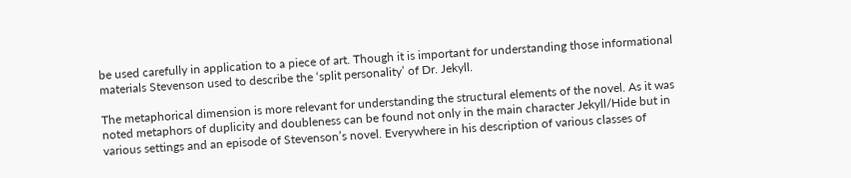be used carefully in application to a piece of art. Though it is important for understanding those informational materials Stevenson used to describe the ‘split personality’ of Dr. Jekyll.

The metaphorical dimension is more relevant for understanding the structural elements of the novel. As it was noted metaphors of duplicity and doubleness can be found not only in the main character Jekyll/Hide but in various settings and an episode of Stevenson’s novel. Everywhere in his description of various classes of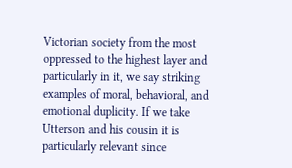Victorian society from the most oppressed to the highest layer and particularly in it, we say striking examples of moral, behavioral, and emotional duplicity. If we take Utterson and his cousin it is particularly relevant since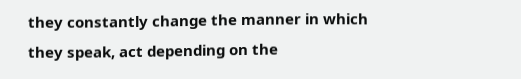they constantly change the manner in which they speak, act depending on the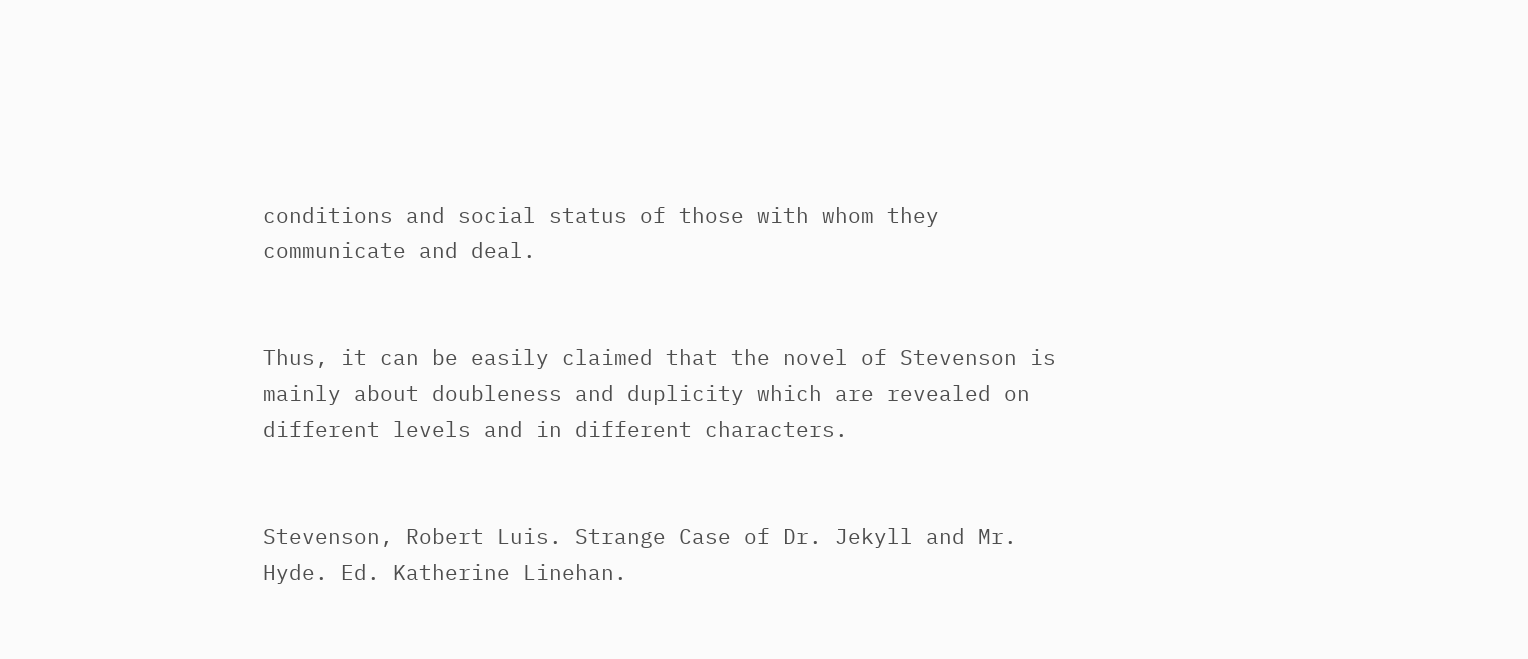conditions and social status of those with whom they communicate and deal.


Thus, it can be easily claimed that the novel of Stevenson is mainly about doubleness and duplicity which are revealed on different levels and in different characters.


Stevenson, Robert Luis. Strange Case of Dr. Jekyll and Mr. Hyde. Ed. Katherine Linehan.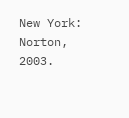New York: Norton, 2003.